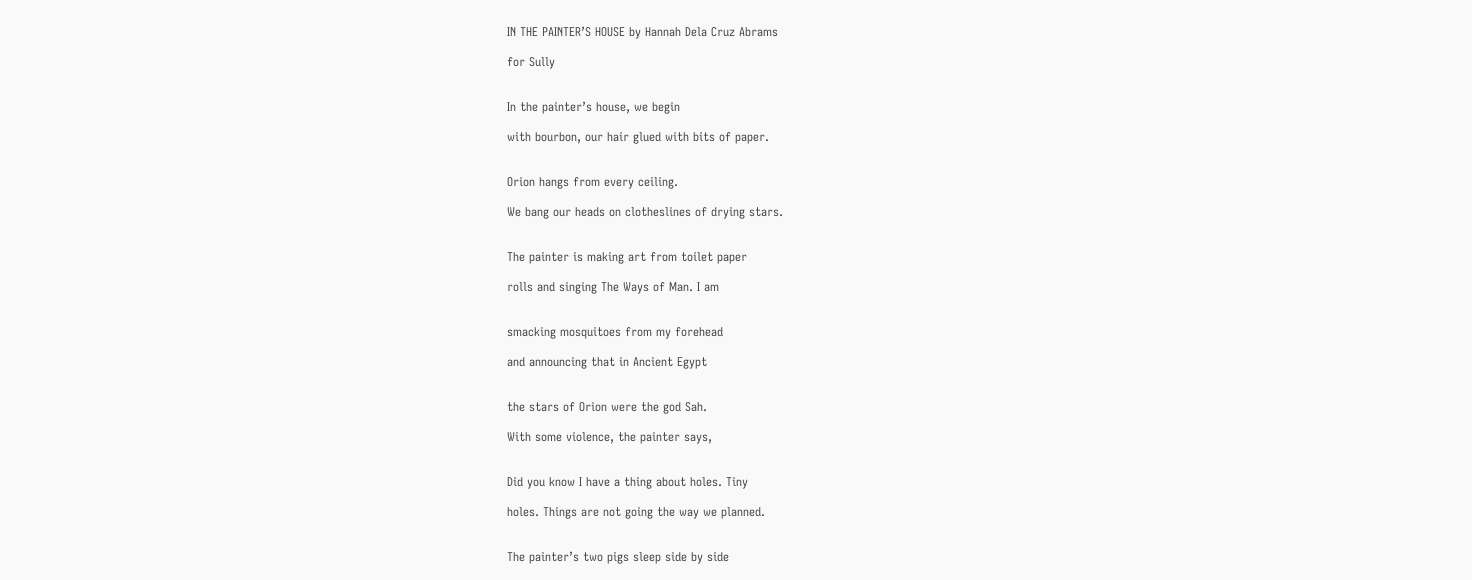IN THE PAINTER’S HOUSE by Hannah Dela Cruz Abrams

for Sully


In the painter’s house, we begin

with bourbon, our hair glued with bits of paper.


Orion hangs from every ceiling.

We bang our heads on clotheslines of drying stars.


The painter is making art from toilet paper

rolls and singing The Ways of Man. I am


smacking mosquitoes from my forehead

and announcing that in Ancient Egypt


the stars of Orion were the god Sah.

With some violence, the painter says,


Did you know I have a thing about holes. Tiny

holes. Things are not going the way we planned.


The painter’s two pigs sleep side by side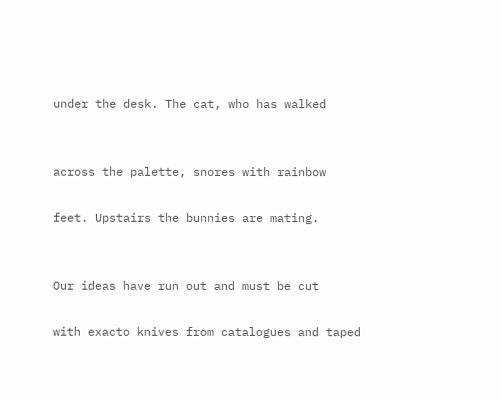under the desk. The cat, who has walked


across the palette, snores with rainbow

feet. Upstairs the bunnies are mating.


Our ideas have run out and must be cut

with exacto knives from catalogues and taped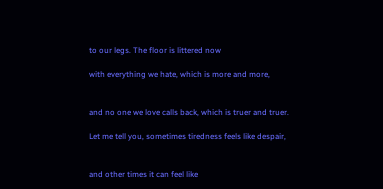to our legs. The floor is littered now

with everything we hate, which is more and more,


and no one we love calls back, which is truer and truer.

Let me tell you, sometimes tiredness feels like despair,


and other times it can feel like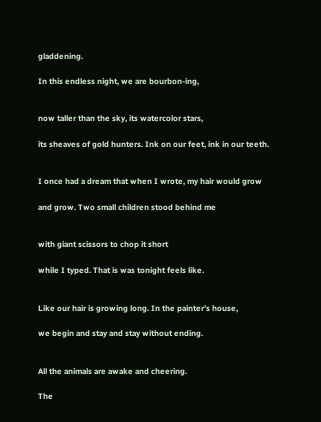gladdening.

In this endless night, we are bourbon-ing,


now taller than the sky, its watercolor stars,

its sheaves of gold hunters. Ink on our feet, ink in our teeth.


I once had a dream that when I wrote, my hair would grow

and grow. Two small children stood behind me


with giant scissors to chop it short

while I typed. That is was tonight feels like.


Like our hair is growing long. In the painter’s house,

we begin and stay and stay without ending.


All the animals are awake and cheering.

The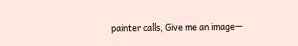painter calls, Give me an image—